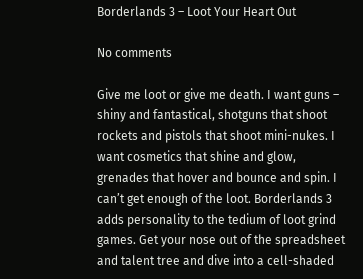Borderlands 3 – Loot Your Heart Out

No comments

Give me loot or give me death. I want guns – shiny and fantastical, shotguns that shoot rockets and pistols that shoot mini-nukes. I want cosmetics that shine and glow, grenades that hover and bounce and spin. I can’t get enough of the loot. Borderlands 3 adds personality to the tedium of loot grind games. Get your nose out of the spreadsheet and talent tree and dive into a cell-shaded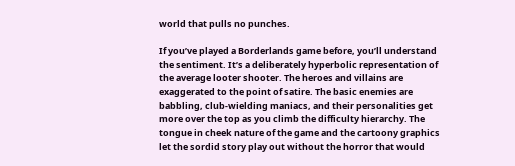world that pulls no punches.

If you’ve played a Borderlands game before, you’ll understand the sentiment. It’s a deliberately hyperbolic representation of the average looter shooter. The heroes and villains are exaggerated to the point of satire. The basic enemies are babbling, club-wielding maniacs, and their personalities get more over the top as you climb the difficulty hierarchy. The tongue in cheek nature of the game and the cartoony graphics let the sordid story play out without the horror that would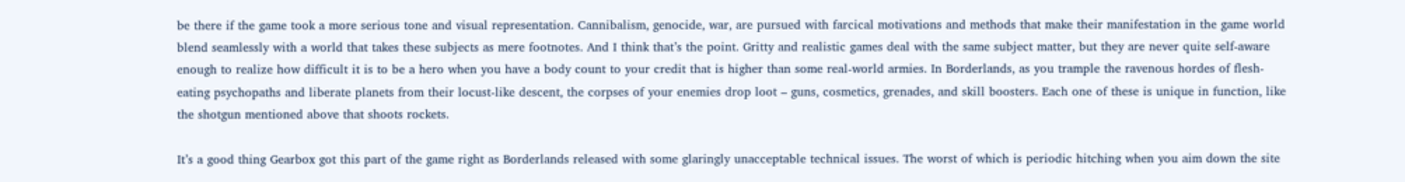be there if the game took a more serious tone and visual representation. Cannibalism, genocide, war, are pursued with farcical motivations and methods that make their manifestation in the game world blend seamlessly with a world that takes these subjects as mere footnotes. And I think that’s the point. Gritty and realistic games deal with the same subject matter, but they are never quite self-aware enough to realize how difficult it is to be a hero when you have a body count to your credit that is higher than some real-world armies. In Borderlands, as you trample the ravenous hordes of flesh-eating psychopaths and liberate planets from their locust-like descent, the corpses of your enemies drop loot – guns, cosmetics, grenades, and skill boosters. Each one of these is unique in function, like the shotgun mentioned above that shoots rockets.

It’s a good thing Gearbox got this part of the game right as Borderlands released with some glaringly unacceptable technical issues. The worst of which is periodic hitching when you aim down the site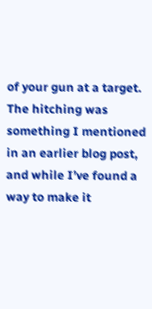of your gun at a target. The hitching was something I mentioned in an earlier blog post, and while I’ve found a way to make it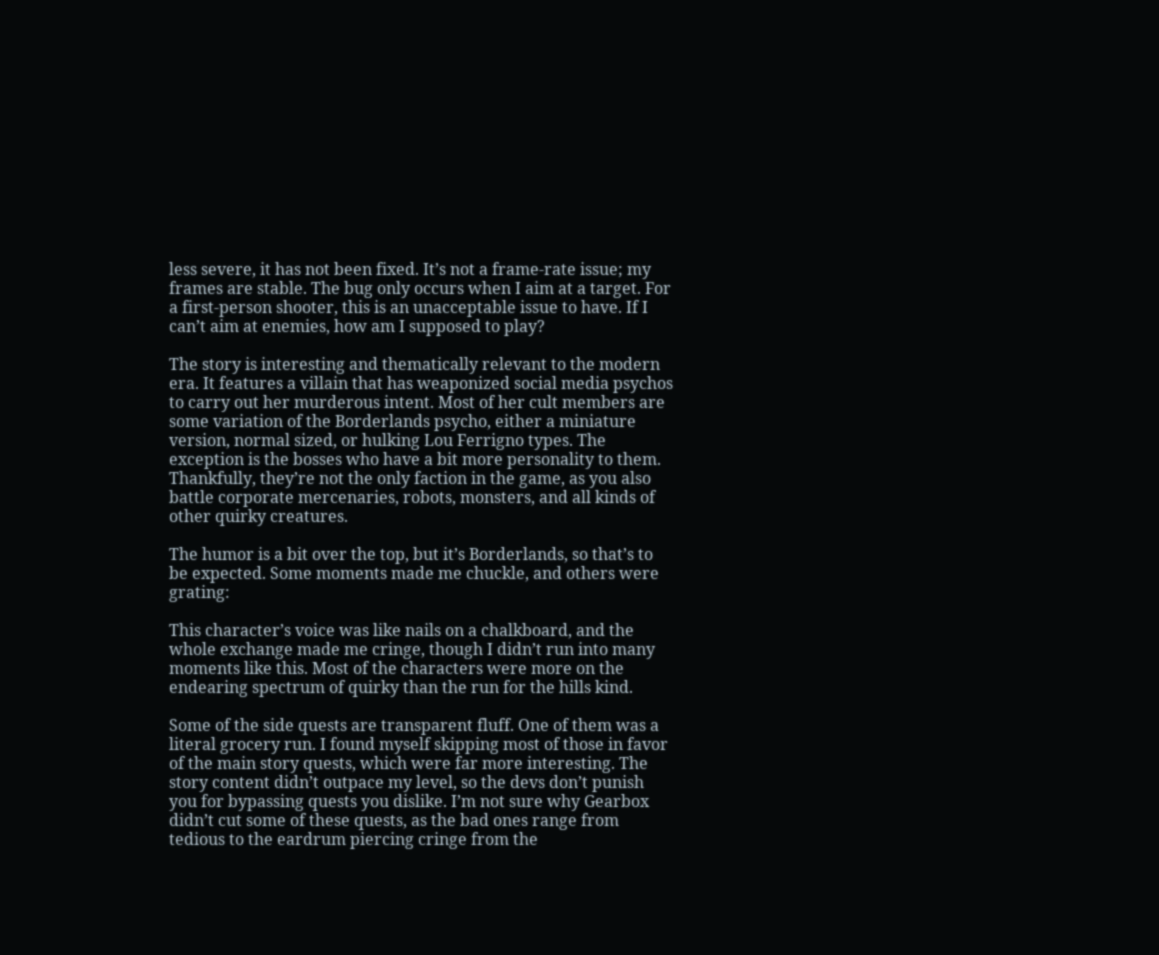less severe, it has not been fixed. It’s not a frame-rate issue; my frames are stable. The bug only occurs when I aim at a target. For a first-person shooter, this is an unacceptable issue to have. If I can’t aim at enemies, how am I supposed to play?

The story is interesting and thematically relevant to the modern era. It features a villain that has weaponized social media psychos to carry out her murderous intent. Most of her cult members are some variation of the Borderlands psycho, either a miniature version, normal sized, or hulking Lou Ferrigno types. The exception is the bosses who have a bit more personality to them. Thankfully, they’re not the only faction in the game, as you also battle corporate mercenaries, robots, monsters, and all kinds of other quirky creatures.

The humor is a bit over the top, but it’s Borderlands, so that’s to be expected. Some moments made me chuckle, and others were grating:

This character’s voice was like nails on a chalkboard, and the whole exchange made me cringe, though I didn’t run into many moments like this. Most of the characters were more on the endearing spectrum of quirky than the run for the hills kind.

Some of the side quests are transparent fluff. One of them was a literal grocery run. I found myself skipping most of those in favor of the main story quests, which were far more interesting. The story content didn’t outpace my level, so the devs don’t punish you for bypassing quests you dislike. I’m not sure why Gearbox didn’t cut some of these quests, as the bad ones range from tedious to the eardrum piercing cringe from the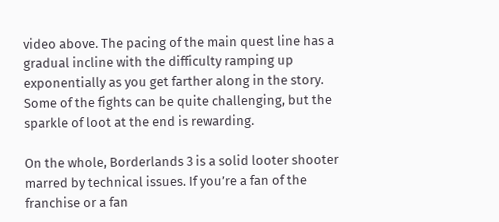video above. The pacing of the main quest line has a gradual incline with the difficulty ramping up exponentially as you get farther along in the story. Some of the fights can be quite challenging, but the sparkle of loot at the end is rewarding.

On the whole, Borderlands 3 is a solid looter shooter marred by technical issues. If you’re a fan of the franchise or a fan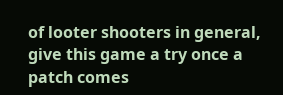of looter shooters in general, give this game a try once a patch comes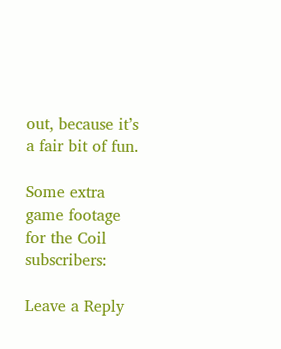out, because it’s a fair bit of fun.

Some extra game footage for the Coil subscribers:

Leave a Reply